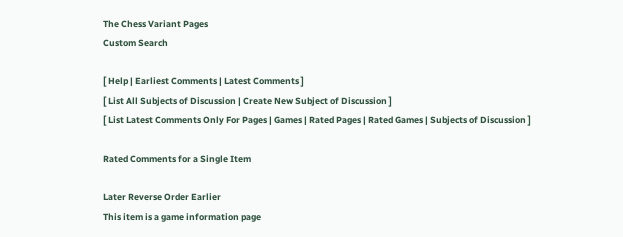The Chess Variant Pages
Custom Search

[ Help | Earliest Comments | Latest Comments ]
[ List All Subjects of Discussion | Create New Subject of Discussion ]
[ List Latest Comments Only For Pages | Games | Rated Pages | Rated Games | Subjects of Discussion ]

Rated Comments for a Single Item

Later Reverse Order Earlier
This item is a game information page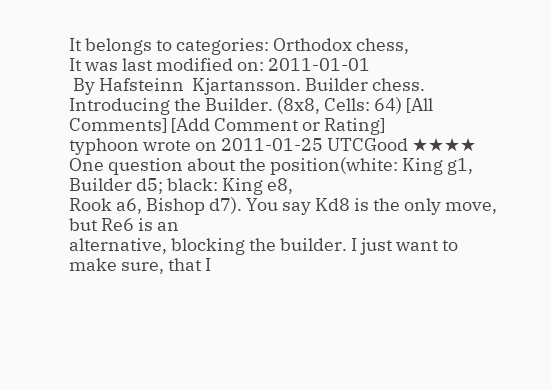It belongs to categories: Orthodox chess,
It was last modified on: 2011-01-01
 By Hafsteinn  Kjartansson. Builder chess. Introducing the Builder. (8x8, Cells: 64) [All Comments] [Add Comment or Rating]
typhoon wrote on 2011-01-25 UTCGood ★★★★
One question about the position(white: King g1, Builder d5; black: King e8,
Rook a6, Bishop d7). You say Kd8 is the only move, but Re6 is an
alternative, blocking the builder. I just want to make sure, that I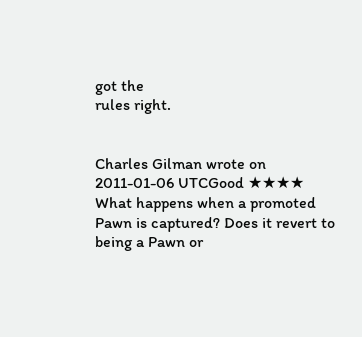got the
rules right.


Charles Gilman wrote on 2011-01-06 UTCGood ★★★★
What happens when a promoted Pawn is captured? Does it revert to being a Pawn or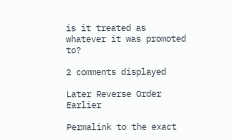is it treated as whatever it was promoted to?

2 comments displayed

Later Reverse Order Earlier

Permalink to the exact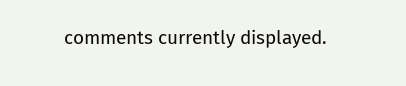comments currently displayed.